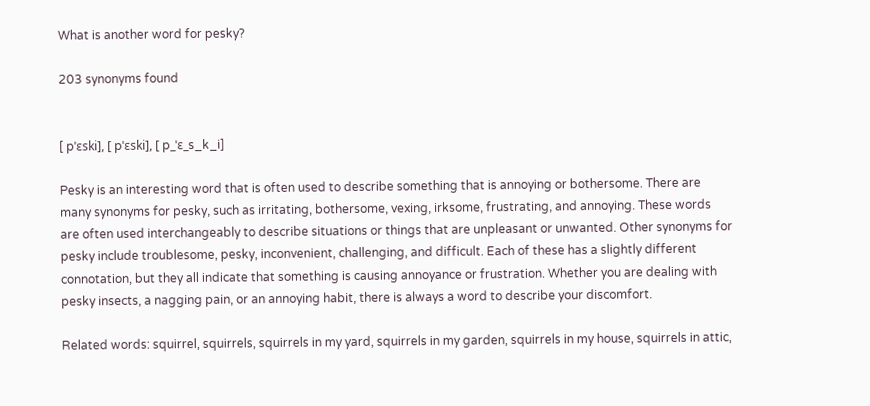What is another word for pesky?

203 synonyms found


[ pˈɛski], [ pˈɛski], [ p_ˈɛ_s_k_i]

Pesky is an interesting word that is often used to describe something that is annoying or bothersome. There are many synonyms for pesky, such as irritating, bothersome, vexing, irksome, frustrating, and annoying. These words are often used interchangeably to describe situations or things that are unpleasant or unwanted. Other synonyms for pesky include troublesome, pesky, inconvenient, challenging, and difficult. Each of these has a slightly different connotation, but they all indicate that something is causing annoyance or frustration. Whether you are dealing with pesky insects, a nagging pain, or an annoying habit, there is always a word to describe your discomfort.

Related words: squirrel, squirrels, squirrels in my yard, squirrels in my garden, squirrels in my house, squirrels in attic,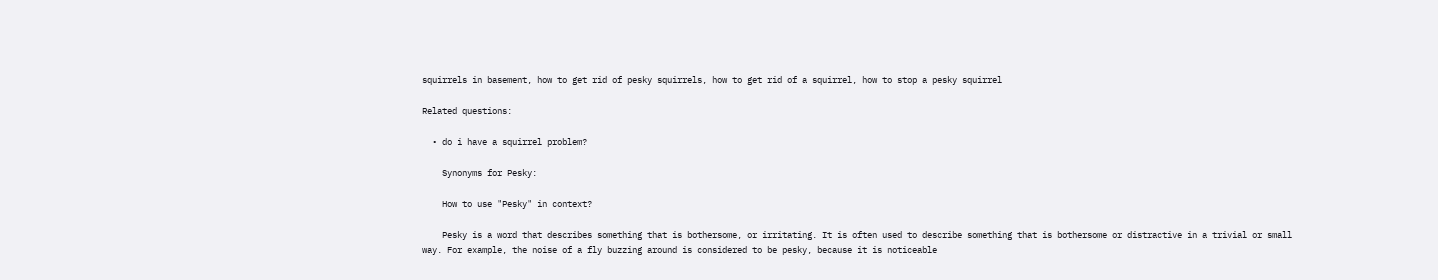squirrels in basement, how to get rid of pesky squirrels, how to get rid of a squirrel, how to stop a pesky squirrel

Related questions:

  • do i have a squirrel problem?

    Synonyms for Pesky:

    How to use "Pesky" in context?

    Pesky is a word that describes something that is bothersome, or irritating. It is often used to describe something that is bothersome or distractive in a trivial or small way. For example, the noise of a fly buzzing around is considered to be pesky, because it is noticeable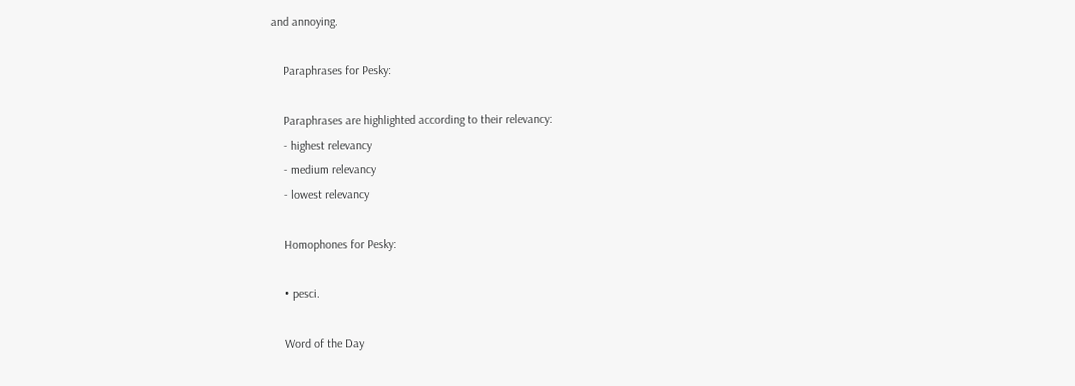and annoying.

    Paraphrases for Pesky:

    Paraphrases are highlighted according to their relevancy:
    - highest relevancy
    - medium relevancy
    - lowest relevancy

    Homophones for Pesky:

    • pesci.

    Word of the Day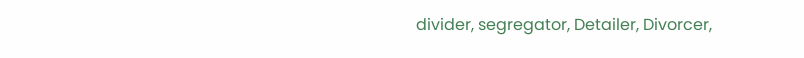divider, segregator, Detailer, Divorcer,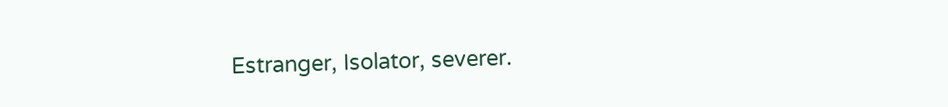Estranger, Isolator, severer.